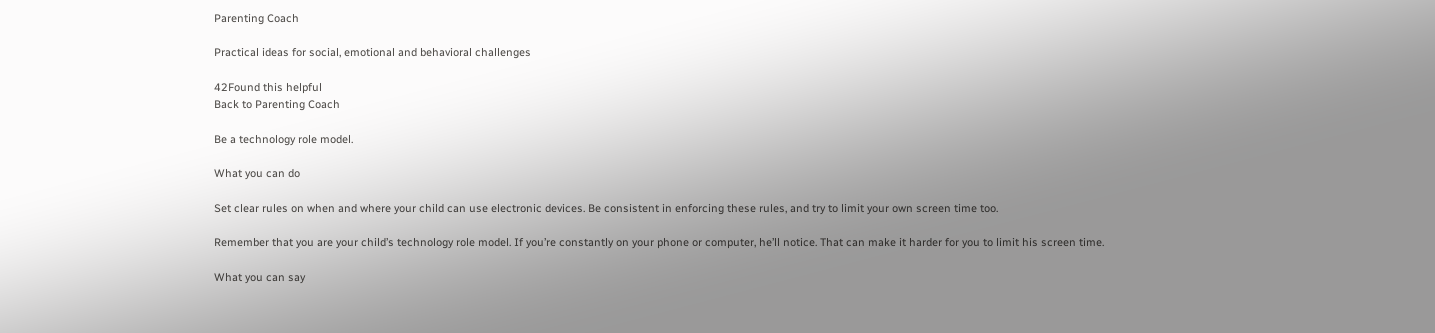Parenting Coach

Practical ideas for social, emotional and behavioral challenges

42Found this helpful
Back to Parenting Coach

Be a technology role model.

What you can do

Set clear rules on when and where your child can use electronic devices. Be consistent in enforcing these rules, and try to limit your own screen time too.

Remember that you are your child’s technology role model. If you’re constantly on your phone or computer, he’ll notice. That can make it harder for you to limit his screen time.

What you can say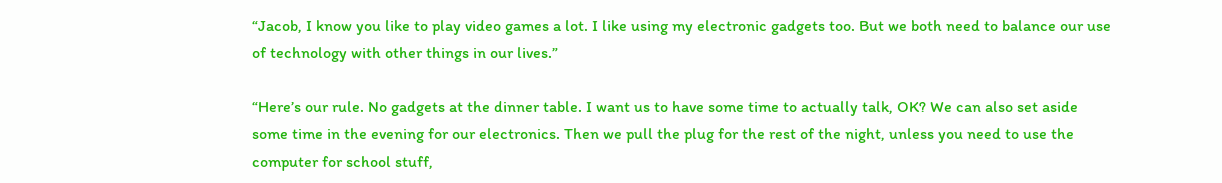“Jacob, I know you like to play video games a lot. I like using my electronic gadgets too. But we both need to balance our use of technology with other things in our lives.”

“Here’s our rule. No gadgets at the dinner table. I want us to have some time to actually talk, OK? We can also set aside some time in the evening for our electronics. Then we pull the plug for the rest of the night, unless you need to use the computer for school stuff,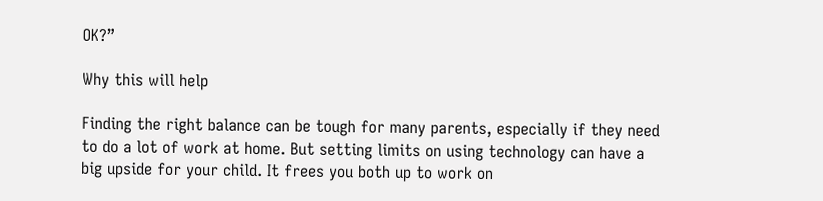OK?”

Why this will help

Finding the right balance can be tough for many parents, especially if they need to do a lot of work at home. But setting limits on using technology can have a big upside for your child. It frees you both up to work on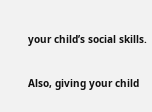your child’s social skills.

Also, giving your child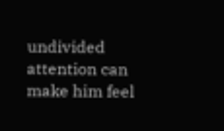undivided attention can make him feel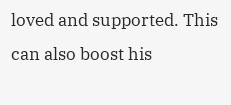loved and supported. This can also boost his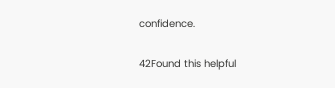confidence.

42Found this helpful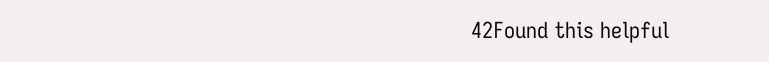42Found this helpful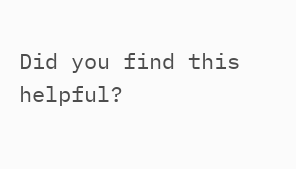Did you find this helpful?